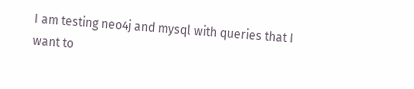I am testing neo4j and mysql with queries that I want to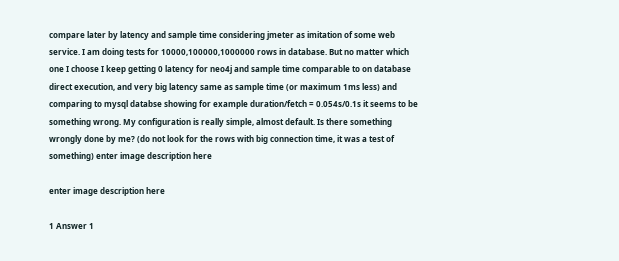compare later by latency and sample time considering jmeter as imitation of some web service. I am doing tests for 10000,100000,1000000 rows in database. But no matter which one I choose I keep getting 0 latency for neo4j and sample time comparable to on database direct execution, and very big latency same as sample time (or maximum 1ms less) and comparing to mysql databse showing for example duration/fetch = 0.054s/0.1s it seems to be something wrong. My configuration is really simple, almost default. Is there something wrongly done by me? (do not look for the rows with big connection time, it was a test of something) enter image description here

enter image description here

1 Answer 1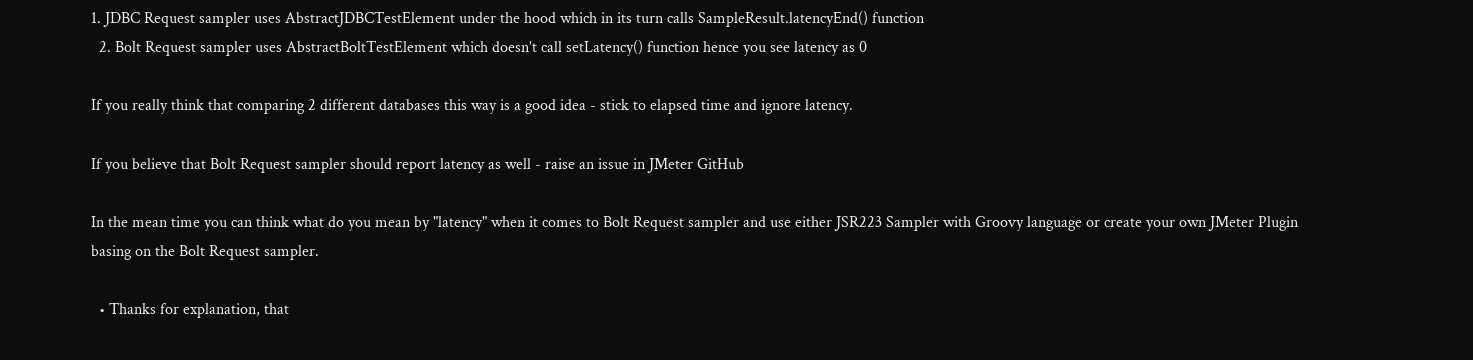1. JDBC Request sampler uses AbstractJDBCTestElement under the hood which in its turn calls SampleResult.latencyEnd() function
  2. Bolt Request sampler uses AbstractBoltTestElement which doesn't call setLatency() function hence you see latency as 0

If you really think that comparing 2 different databases this way is a good idea - stick to elapsed time and ignore latency.

If you believe that Bolt Request sampler should report latency as well - raise an issue in JMeter GitHub

In the mean time you can think what do you mean by "latency" when it comes to Bolt Request sampler and use either JSR223 Sampler with Groovy language or create your own JMeter Plugin basing on the Bolt Request sampler.

  • Thanks for explanation, that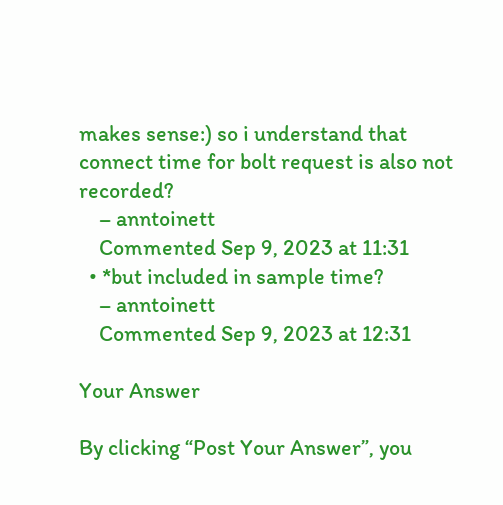makes sense:) so i understand that connect time for bolt request is also not recorded?
    – anntoinett
    Commented Sep 9, 2023 at 11:31
  • *but included in sample time?
    – anntoinett
    Commented Sep 9, 2023 at 12:31

Your Answer

By clicking “Post Your Answer”, you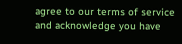agree to our terms of service and acknowledge you have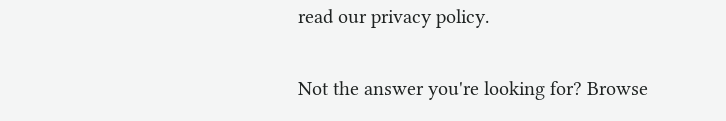read our privacy policy.

Not the answer you're looking for? Browse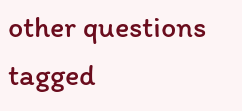other questions tagged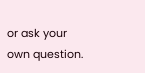or ask your own question.